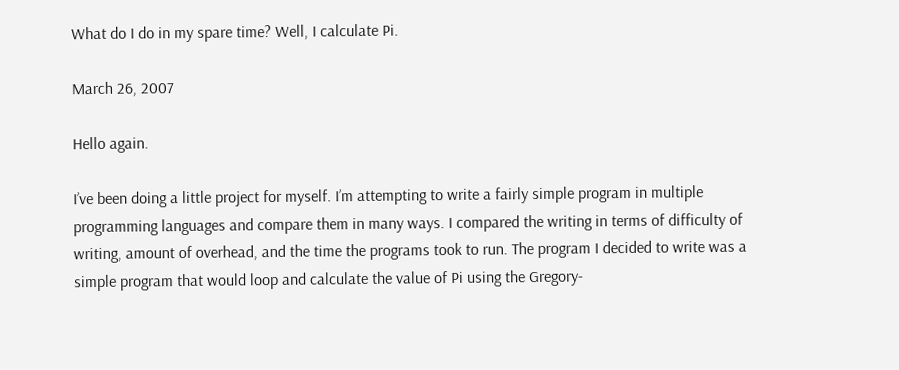What do I do in my spare time? Well, I calculate Pi.

March 26, 2007

Hello again.

I’ve been doing a little project for myself. I’m attempting to write a fairly simple program in multiple programming languages and compare them in many ways. I compared the writing in terms of difficulty of writing, amount of overhead, and the time the programs took to run. The program I decided to write was a simple program that would loop and calculate the value of Pi using the Gregory-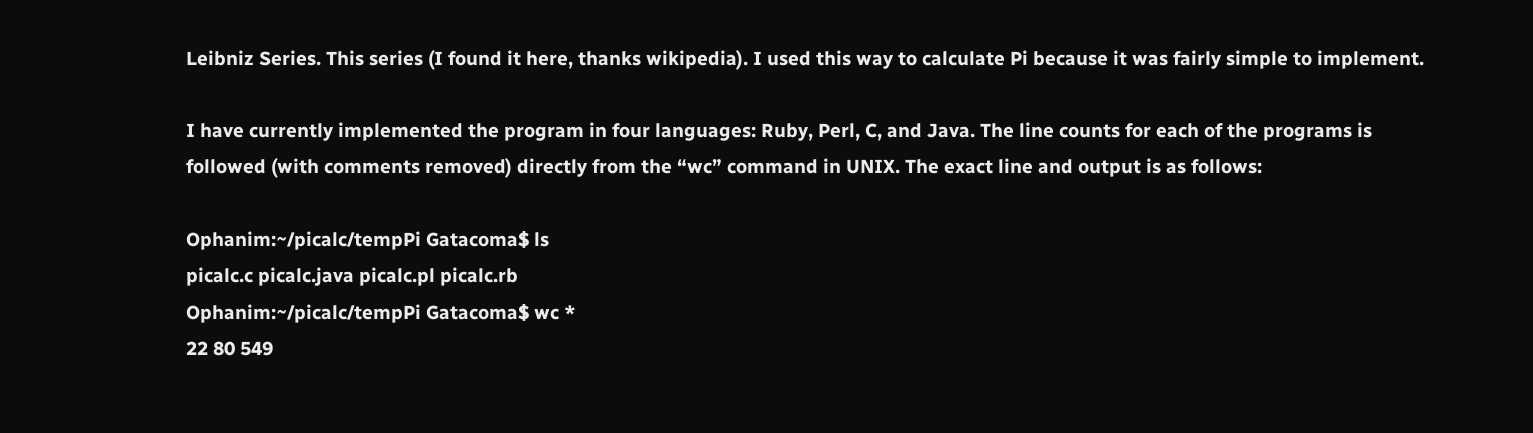Leibniz Series. This series (I found it here, thanks wikipedia). I used this way to calculate Pi because it was fairly simple to implement.

I have currently implemented the program in four languages: Ruby, Perl, C, and Java. The line counts for each of the programs is followed (with comments removed) directly from the “wc” command in UNIX. The exact line and output is as follows:

Ophanim:~/picalc/tempPi Gatacoma$ ls
picalc.c picalc.java picalc.pl picalc.rb
Ophanim:~/picalc/tempPi Gatacoma$ wc *
22 80 549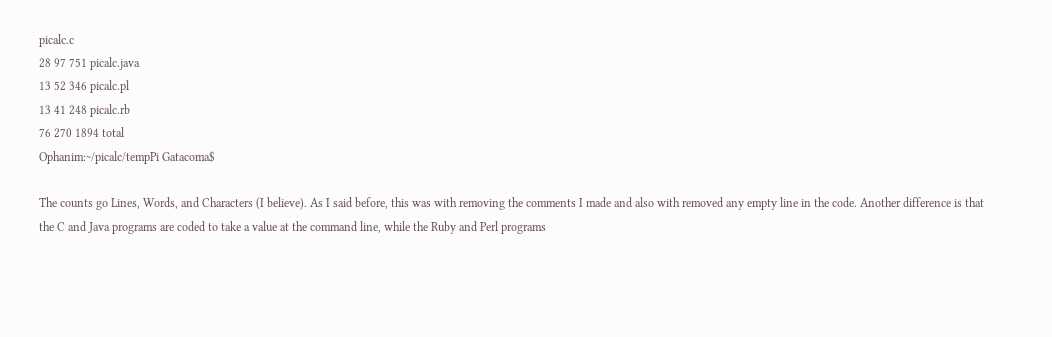picalc.c
28 97 751 picalc.java
13 52 346 picalc.pl
13 41 248 picalc.rb
76 270 1894 total
Ophanim:~/picalc/tempPi Gatacoma$

The counts go Lines, Words, and Characters (I believe). As I said before, this was with removing the comments I made and also with removed any empty line in the code. Another difference is that the C and Java programs are coded to take a value at the command line, while the Ruby and Perl programs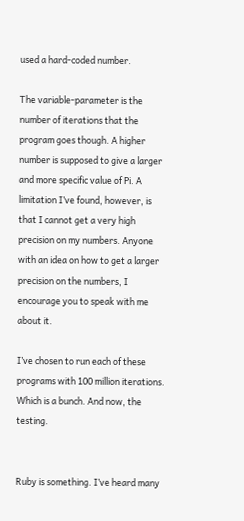used a hard-coded number.

The variable-parameter is the number of iterations that the program goes though. A higher number is supposed to give a larger and more specific value of Pi. A limitation I’ve found, however, is that I cannot get a very high precision on my numbers. Anyone with an idea on how to get a larger precision on the numbers, I encourage you to speak with me about it.

I’ve chosen to run each of these programs with 100 million iterations. Which is a bunch. And now, the testing.


Ruby is something. I’ve heard many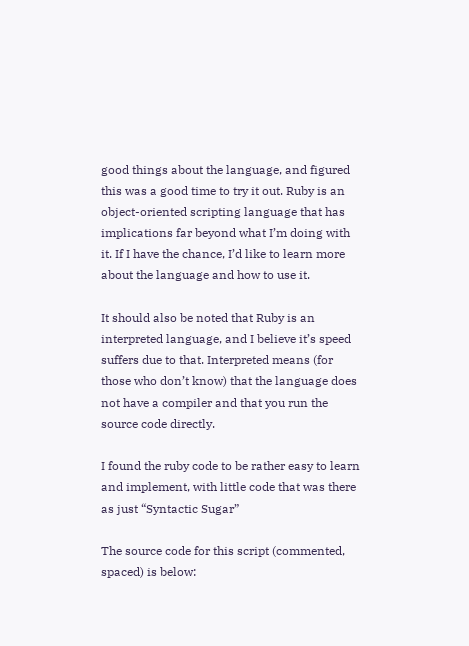good things about the language, and figured this was a good time to try it out. Ruby is an object-oriented scripting language that has implications far beyond what I’m doing with it. If I have the chance, I’d like to learn more about the language and how to use it.

It should also be noted that Ruby is an interpreted language, and I believe it’s speed suffers due to that. Interpreted means (for those who don’t know) that the language does not have a compiler and that you run the source code directly.

I found the ruby code to be rather easy to learn and implement, with little code that was there as just “Syntactic Sugar”

The source code for this script (commented, spaced) is below: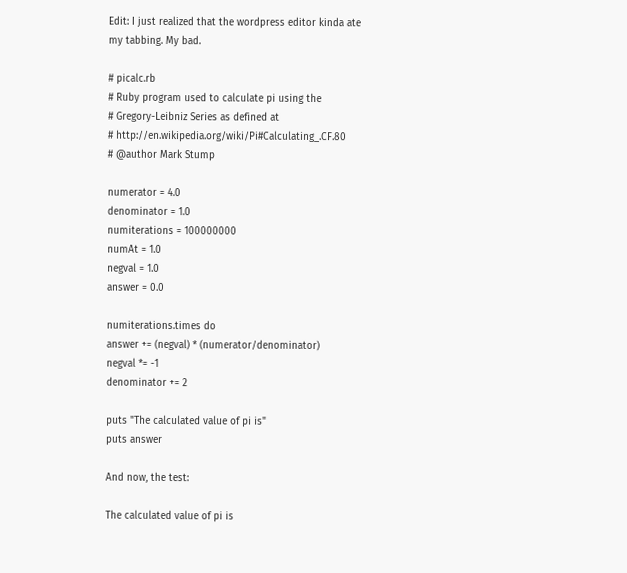Edit: I just realized that the wordpress editor kinda ate my tabbing. My bad.

# picalc.rb
# Ruby program used to calculate pi using the
# Gregory-Leibniz Series as defined at
# http://en.wikipedia.org/wiki/Pi#Calculating_.CF.80
# @author Mark Stump

numerator = 4.0
denominator = 1.0
numiterations = 100000000
numAt = 1.0
negval = 1.0
answer = 0.0

numiterations.times do
answer += (negval) * (numerator/denominator)
negval *= -1
denominator += 2

puts "The calculated value of pi is"
puts answer

And now, the test:

The calculated value of pi is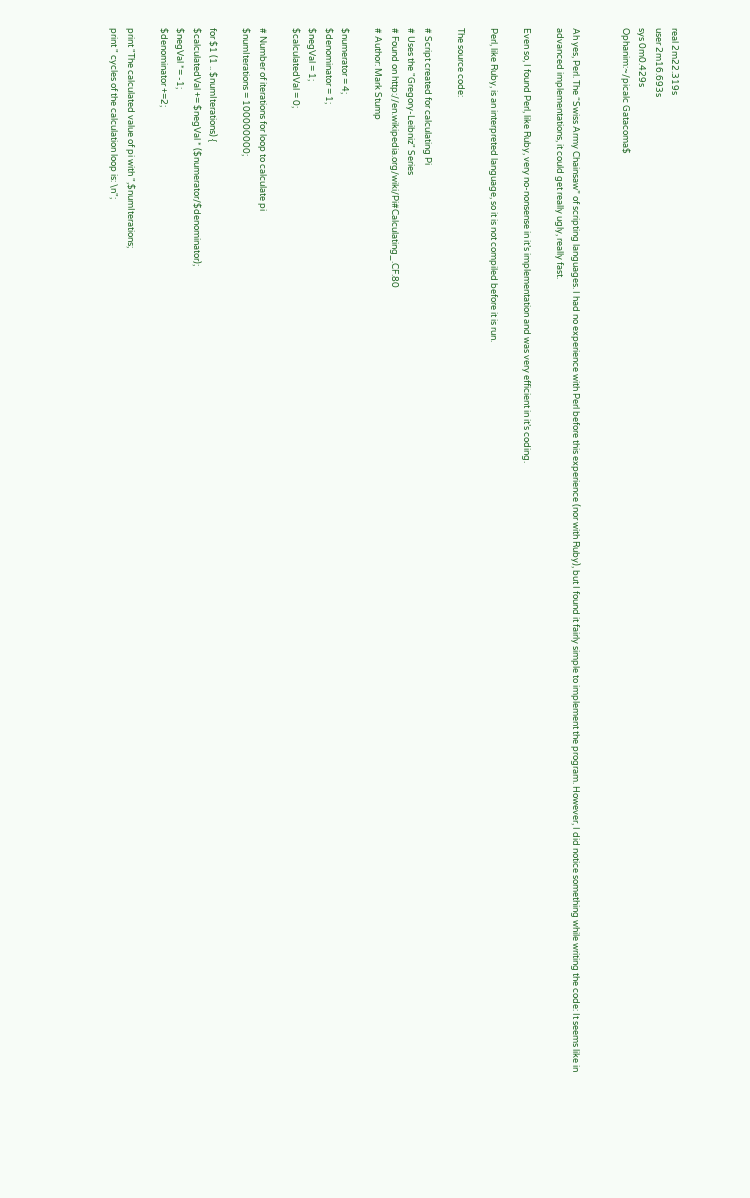real 2m22.319s
user 2m16.693s
sys 0m0.429s
Ophanim:~/picalc Gatacoma$


Ah yes, Perl. The “Swiss Army Chainsaw” of scripting languages. I had no experience with Perl before this experience (nor with Ruby), but I found it fairly simple to implement the program. However, I did notice something while writing the code: It seems like in advanced implementations, it could get really ugly, really fast.

Even so, I found Perl, like Ruby, very no-nonsense in it’s implementation and was very efficient in it’s coding.

Perl, like Ruby, is an interpreted language, so it is not compiled before it is run.

The source code:

# Script created for calculating Pi
# Uses the "Gregory-Leibniz" Series
# Found on http://en.wikipedia.org/wiki/Pi#Calculating_.CF.80
# Author: Mark Stump

$numerator = 4;
$denominator = 1;
$negVal = 1;
$calculatedVal = 0;

# Number of iterations for loop to calculate pi
$numIterations = 100000000;

for $1 (1 .. $numIterations) {
$calculatedVal += $negVal * ($numerator/$denominator);
$negVal *= -1;
$denominator +=2;

print "The calculated value of pi with ",$numIterations;
print " cycles of the calculation loop is: \n";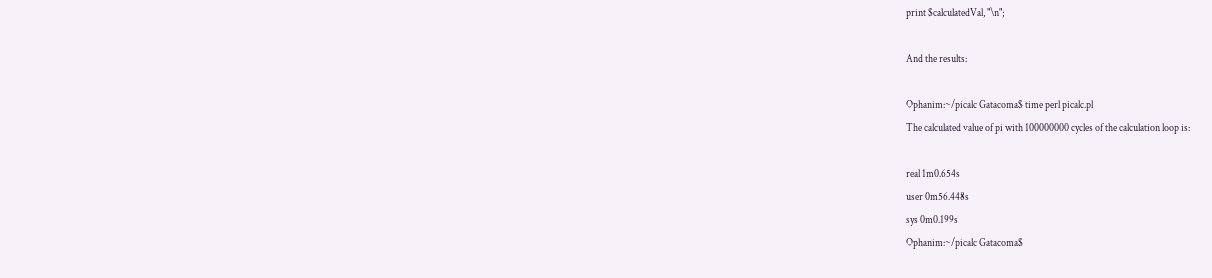print $calculatedVal, "\n";

And the results:

Ophanim:~/picalc Gatacoma$ time perl picalc.pl
The calculated value of pi with 100000000 cycles of the calculation loop is:

real 1m0.654s
user 0m56.448s
sys 0m0.199s
Ophanim:~/picalc Gatacoma$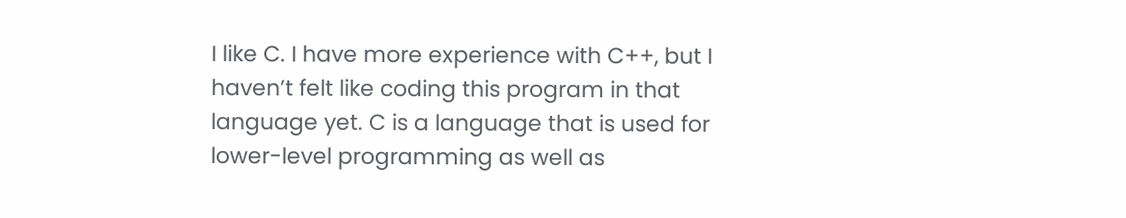I like C. I have more experience with C++, but I haven’t felt like coding this program in that language yet. C is a language that is used for lower-level programming as well as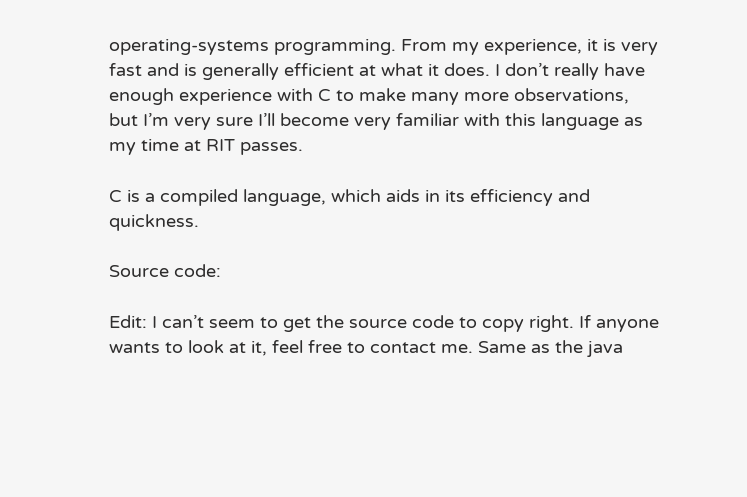operating-systems programming. From my experience, it is very fast and is generally efficient at what it does. I don’t really have enough experience with C to make many more observations, but I’m very sure I’ll become very familiar with this language as my time at RIT passes.

C is a compiled language, which aids in its efficiency and quickness.

Source code:

Edit: I can’t seem to get the source code to copy right. If anyone wants to look at it, feel free to contact me. Same as the java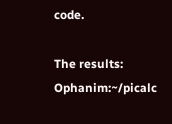code.

The results:
Ophanim:~/picalc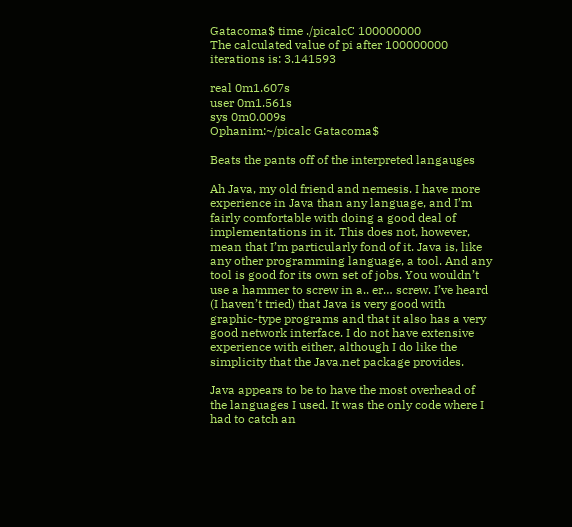Gatacoma$ time ./picalcC 100000000
The calculated value of pi after 100000000 iterations is: 3.141593

real 0m1.607s
user 0m1.561s
sys 0m0.009s
Ophanim:~/picalc Gatacoma$

Beats the pants off of the interpreted langauges

Ah Java, my old friend and nemesis. I have more experience in Java than any language, and I’m fairly comfortable with doing a good deal of implementations in it. This does not, however, mean that I’m particularly fond of it. Java is, like any other programming language, a tool. And any tool is good for its own set of jobs. You wouldn’t use a hammer to screw in a.. er… screw. I’ve heard (I haven’t tried) that Java is very good with graphic-type programs and that it also has a very good network interface. I do not have extensive experience with either, although I do like the simplicity that the Java.net package provides.

Java appears to be to have the most overhead of the languages I used. It was the only code where I had to catch an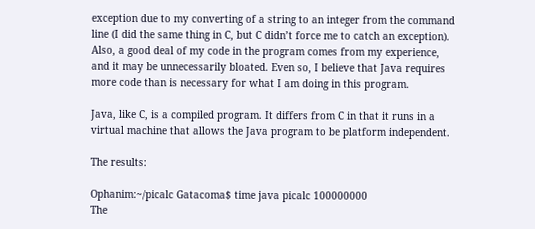exception due to my converting of a string to an integer from the command line (I did the same thing in C, but C didn’t force me to catch an exception). Also, a good deal of my code in the program comes from my experience, and it may be unnecessarily bloated. Even so, I believe that Java requires more code than is necessary for what I am doing in this program.

Java, like C, is a compiled program. It differs from C in that it runs in a virtual machine that allows the Java program to be platform independent.

The results:

Ophanim:~/picalc Gatacoma$ time java picalc 100000000
The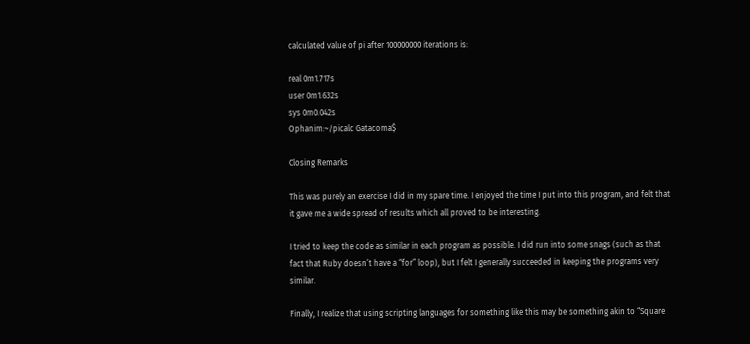calculated value of pi after 100000000 iterations is:

real 0m1.717s
user 0m1.632s
sys 0m0.042s
Ophanim:~/picalc Gatacoma$

Closing Remarks

This was purely an exercise I did in my spare time. I enjoyed the time I put into this program, and felt that it gave me a wide spread of results which all proved to be interesting.

I tried to keep the code as similar in each program as possible. I did run into some snags (such as that fact that Ruby doesn’t have a “for” loop), but I felt I generally succeeded in keeping the programs very similar.

Finally, I realize that using scripting languages for something like this may be something akin to “Square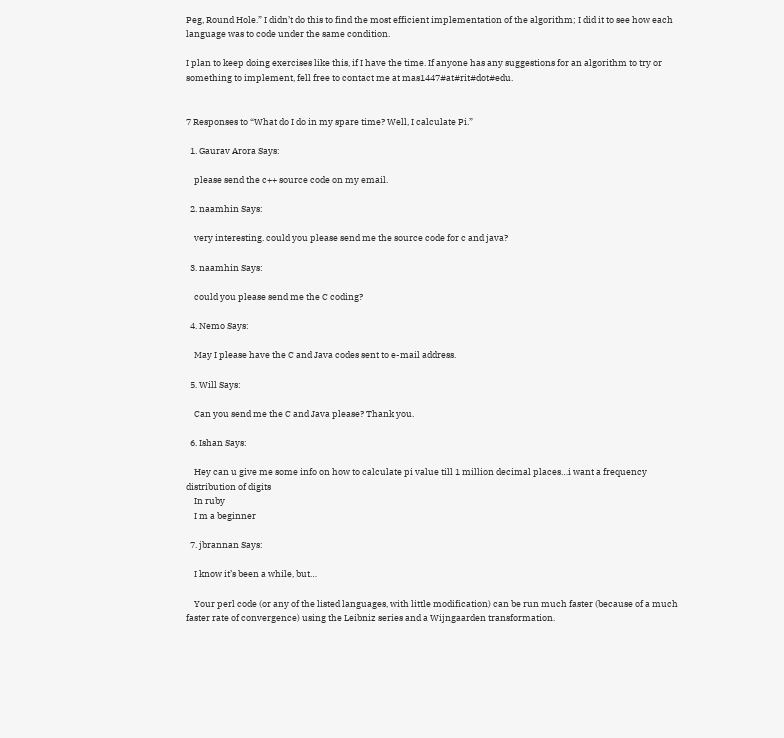Peg, Round Hole.” I didn’t do this to find the most efficient implementation of the algorithm; I did it to see how each language was to code under the same condition.

I plan to keep doing exercises like this, if I have the time. If anyone has any suggestions for an algorithm to try or something to implement, fell free to contact me at mas1447#at#rit#dot#edu.


7 Responses to “What do I do in my spare time? Well, I calculate Pi.”

  1. Gaurav Arora Says:

    please send the c++ source code on my email.

  2. naamhin Says:

    very interesting. could you please send me the source code for c and java?

  3. naamhin Says:

    could you please send me the C coding?

  4. Nemo Says:

    May I please have the C and Java codes sent to e-mail address.

  5. Will Says:

    Can you send me the C and Java please? Thank you.

  6. Ishan Says:

    Hey can u give me some info on how to calculate pi value till 1 million decimal places…i want a frequency distribution of digits
    In ruby
    I m a beginner

  7. jbrannan Says:

    I know it’s been a while, but…

    Your perl code (or any of the listed languages, with little modification) can be run much faster (because of a much faster rate of convergence) using the Leibniz series and a Wijngaarden transformation.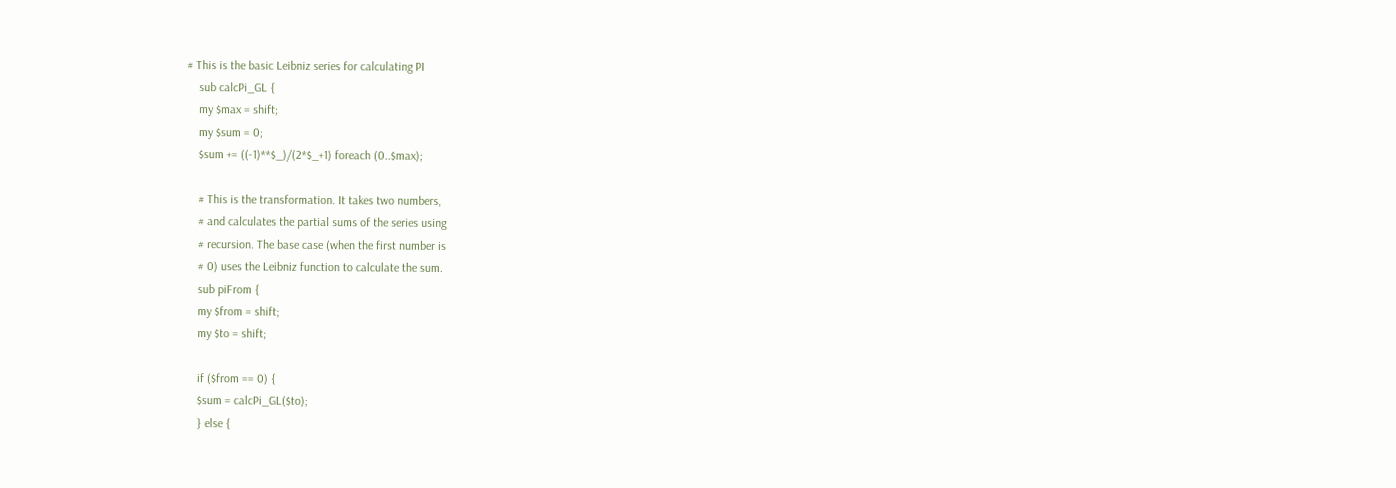# This is the basic Leibniz series for calculating PI
    sub calcPi_GL {
    my $max = shift;
    my $sum = 0;
    $sum += ((-1)**$_)/(2*$_+1) foreach (0..$max);

    # This is the transformation. It takes two numbers,
    # and calculates the partial sums of the series using
    # recursion. The base case (when the first number is
    # 0) uses the Leibniz function to calculate the sum.
    sub piFrom {
    my $from = shift;
    my $to = shift;

    if ($from == 0) {
    $sum = calcPi_GL($to);
    } else {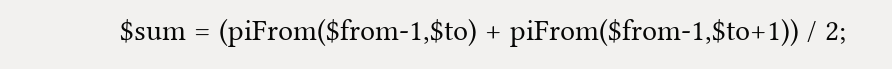$sum = (piFrom($from-1,$to) + piFrom($from-1,$to+1)) / 2;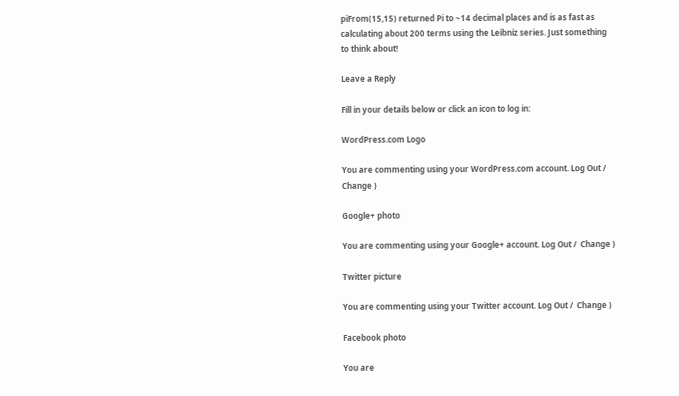piFrom(15,15) returned Pi to ~14 decimal places and is as fast as calculating about 200 terms using the Leibniz series. Just something to think about!

Leave a Reply

Fill in your details below or click an icon to log in:

WordPress.com Logo

You are commenting using your WordPress.com account. Log Out /  Change )

Google+ photo

You are commenting using your Google+ account. Log Out /  Change )

Twitter picture

You are commenting using your Twitter account. Log Out /  Change )

Facebook photo

You are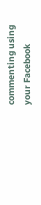commenting using your Facebook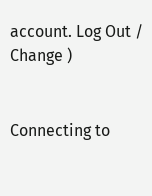account. Log Out /  Change )


Connecting to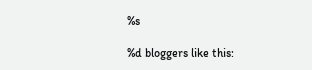%s

%d bloggers like this: